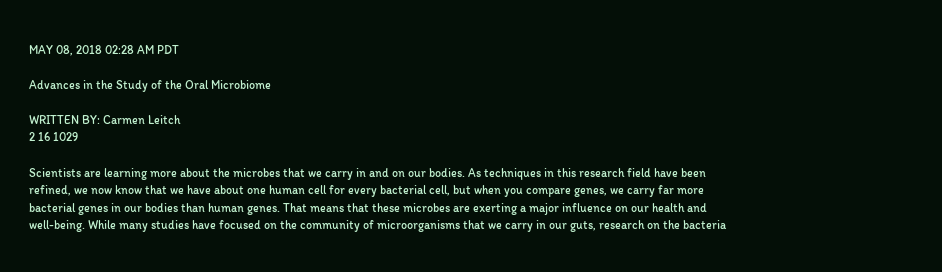MAY 08, 2018 02:28 AM PDT

Advances in the Study of the Oral Microbiome

WRITTEN BY: Carmen Leitch
2 16 1029

Scientists are learning more about the microbes that we carry in and on our bodies. As techniques in this research field have been refined, we now know that we have about one human cell for every bacterial cell, but when you compare genes, we carry far more bacterial genes in our bodies than human genes. That means that these microbes are exerting a major influence on our health and well-being. While many studies have focused on the community of microorganisms that we carry in our guts, research on the bacteria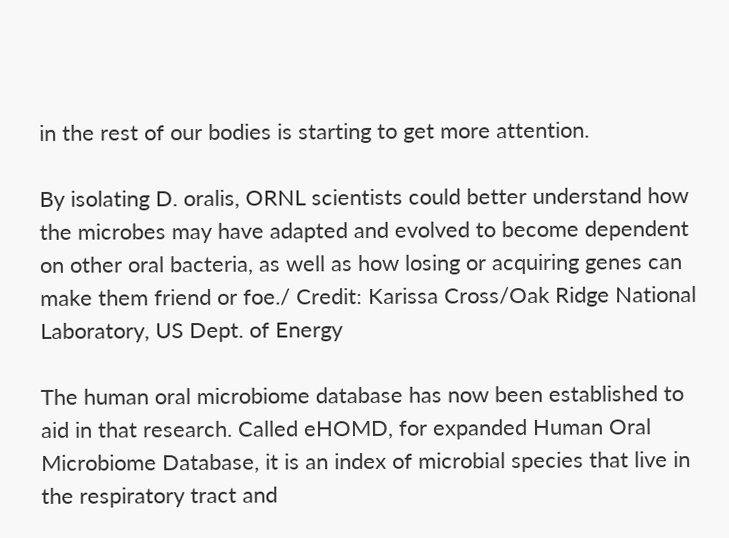in the rest of our bodies is starting to get more attention.

By isolating D. oralis, ORNL scientists could better understand how the microbes may have adapted and evolved to become dependent on other oral bacteria, as well as how losing or acquiring genes can make them friend or foe./ Credit: Karissa Cross/Oak Ridge National Laboratory, US Dept. of Energy

The human oral microbiome database has now been established to aid in that research. Called eHOMD, for expanded Human Oral Microbiome Database, it is an index of microbial species that live in the respiratory tract and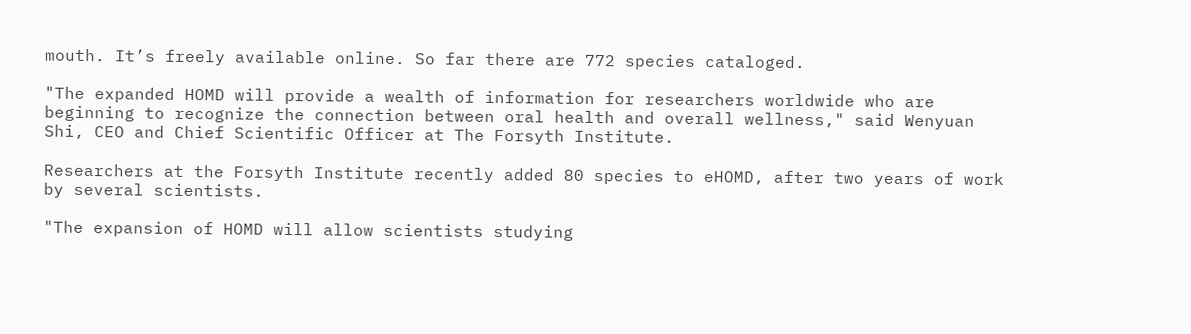mouth. It’s freely available online. So far there are 772 species cataloged.

"The expanded HOMD will provide a wealth of information for researchers worldwide who are beginning to recognize the connection between oral health and overall wellness," said Wenyuan Shi, CEO and Chief Scientific Officer at The Forsyth Institute.

Researchers at the Forsyth Institute recently added 80 species to eHOMD, after two years of work by several scientists.

"The expansion of HOMD will allow scientists studying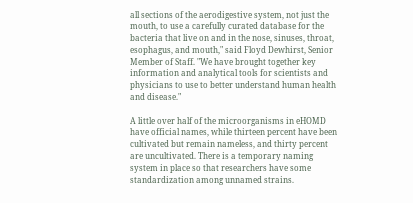all sections of the aerodigestive system, not just the mouth, to use a carefully curated database for the bacteria that live on and in the nose, sinuses, throat, esophagus, and mouth," said Floyd Dewhirst, Senior Member of Staff. "We have brought together key information and analytical tools for scientists and physicians to use to better understand human health and disease."

A little over half of the microorganisms in eHOMD have official names, while thirteen percent have been cultivated but remain nameless, and thirty percent are uncultivated. There is a temporary naming system in place so that researchers have some standardization among unnamed strains.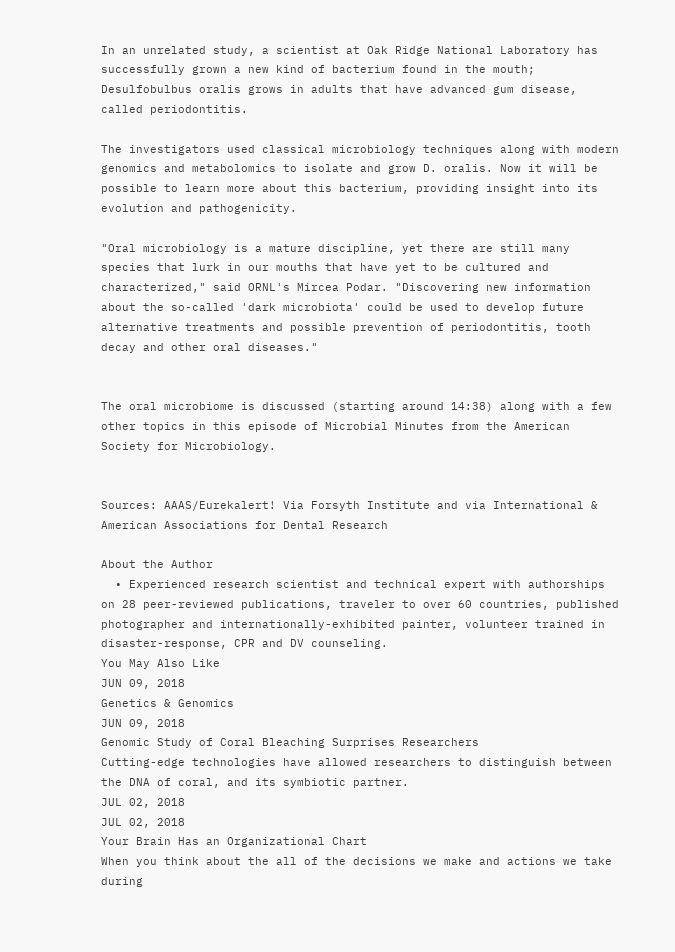In an unrelated study, a scientist at Oak Ridge National Laboratory has successfully grown a new kind of bacterium found in the mouth; Desulfobulbus oralis grows in adults that have advanced gum disease, called periodontitis.

The investigators used classical microbiology techniques along with modern genomics and metabolomics to isolate and grow D. oralis. Now it will be possible to learn more about this bacterium, providing insight into its evolution and pathogenicity.

"Oral microbiology is a mature discipline, yet there are still many species that lurk in our mouths that have yet to be cultured and characterized," said ORNL's Mircea Podar. "Discovering new information about the so-called 'dark microbiota' could be used to develop future alternative treatments and possible prevention of periodontitis, tooth decay and other oral diseases."


The oral microbiome is discussed (starting around 14:38) along with a few other topics in this episode of Microbial Minutes from the American Society for Microbiology.


Sources: AAAS/Eurekalert! Via Forsyth Institute and via International & American Associations for Dental Research

About the Author
  • Experienced research scientist and technical expert with authorships on 28 peer-reviewed publications, traveler to over 60 countries, published photographer and internationally-exhibited painter, volunteer trained in disaster-response, CPR and DV counseling.
You May Also Like
JUN 09, 2018
Genetics & Genomics
JUN 09, 2018
Genomic Study of Coral Bleaching Surprises Researchers
Cutting-edge technologies have allowed researchers to distinguish between the DNA of coral, and its symbiotic partner.
JUL 02, 2018
JUL 02, 2018
Your Brain Has an Organizational Chart
When you think about the all of the decisions we make and actions we take during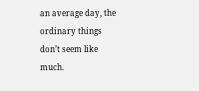an average day, the ordinary things don’t seem like much.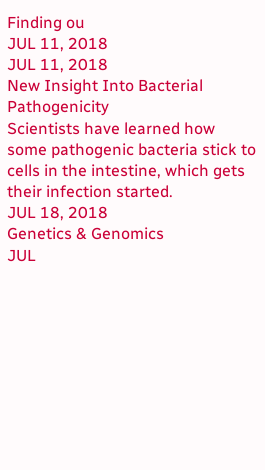Finding ou
JUL 11, 2018
JUL 11, 2018
New Insight Into Bacterial Pathogenicity
Scientists have learned how some pathogenic bacteria stick to cells in the intestine, which gets their infection started.
JUL 18, 2018
Genetics & Genomics
JUL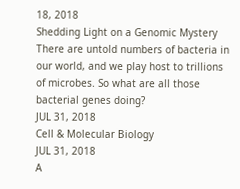18, 2018
Shedding Light on a Genomic Mystery
There are untold numbers of bacteria in our world, and we play host to trillions of microbes. So what are all those bacterial genes doing?
JUL 31, 2018
Cell & Molecular Biology
JUL 31, 2018
A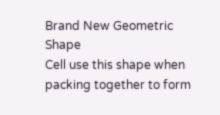Brand New Geometric Shape
Cell use this shape when packing together to form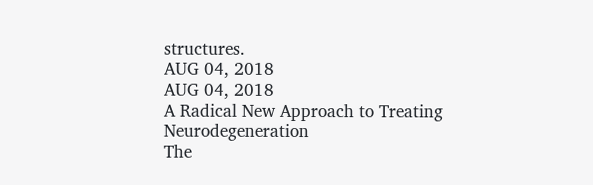structures.
AUG 04, 2018
AUG 04, 2018
A Radical New Approach to Treating Neurodegeneration
The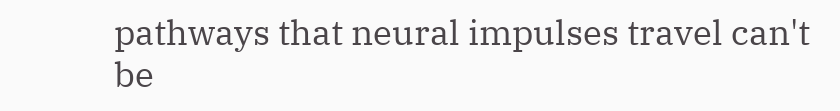pathways that neural impulses travel can't be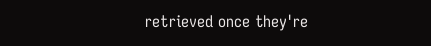retrieved once they're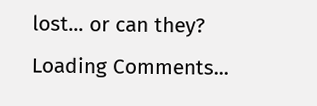lost... or can they?
Loading Comments...